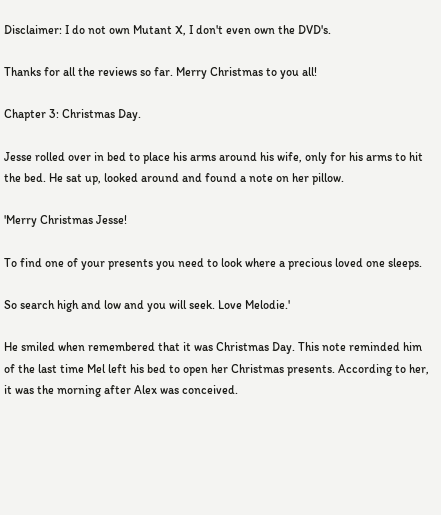Disclaimer: I do not own Mutant X, I don't even own the DVD's.

Thanks for all the reviews so far. Merry Christmas to you all!

Chapter 3: Christmas Day.

Jesse rolled over in bed to place his arms around his wife, only for his arms to hit the bed. He sat up, looked around and found a note on her pillow.

'Merry Christmas Jesse!

To find one of your presents you need to look where a precious loved one sleeps.

So search high and low and you will seek. Love Melodie.'

He smiled when remembered that it was Christmas Day. This note reminded him of the last time Mel left his bed to open her Christmas presents. According to her, it was the morning after Alex was conceived.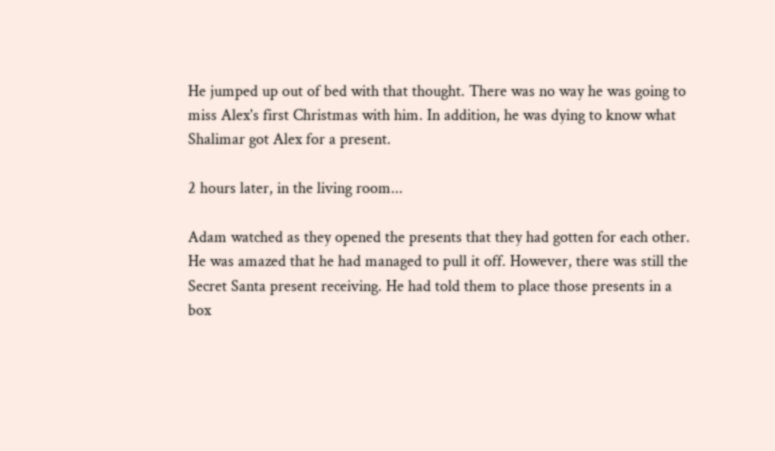He jumped up out of bed with that thought. There was no way he was going to miss Alex's first Christmas with him. In addition, he was dying to know what Shalimar got Alex for a present.

2 hours later, in the living room...

Adam watched as they opened the presents that they had gotten for each other. He was amazed that he had managed to pull it off. However, there was still the Secret Santa present receiving. He had told them to place those presents in a box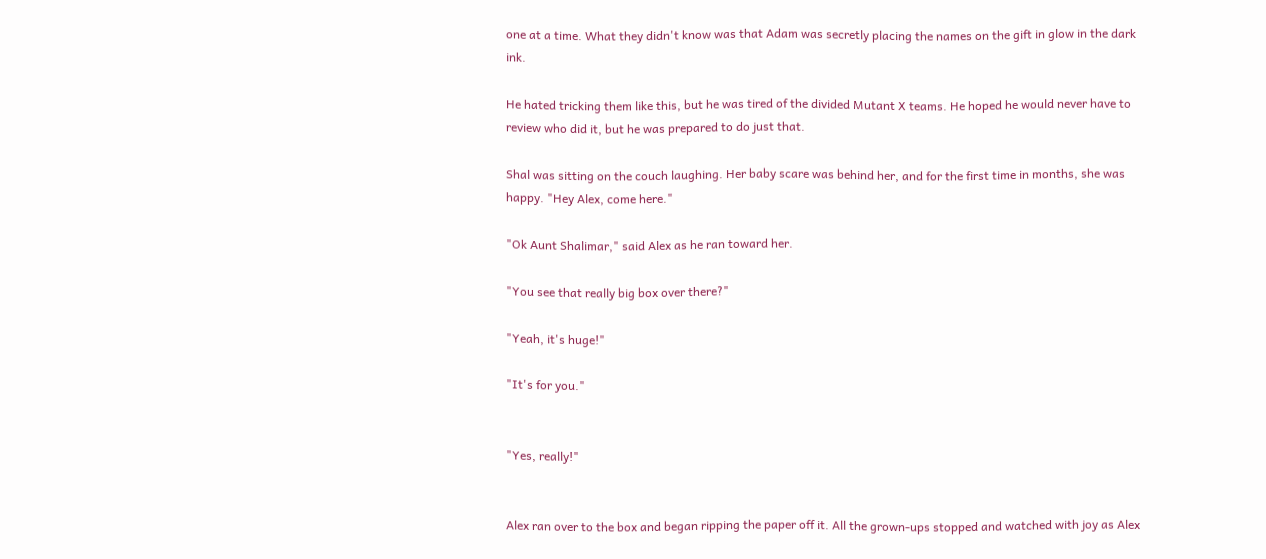one at a time. What they didn't know was that Adam was secretly placing the names on the gift in glow in the dark ink.

He hated tricking them like this, but he was tired of the divided Mutant X teams. He hoped he would never have to review who did it, but he was prepared to do just that.

Shal was sitting on the couch laughing. Her baby scare was behind her, and for the first time in months, she was happy. "Hey Alex, come here."

"Ok Aunt Shalimar," said Alex as he ran toward her.

"You see that really big box over there?"

"Yeah, it's huge!"

"It's for you."


"Yes, really!"


Alex ran over to the box and began ripping the paper off it. All the grown-ups stopped and watched with joy as Alex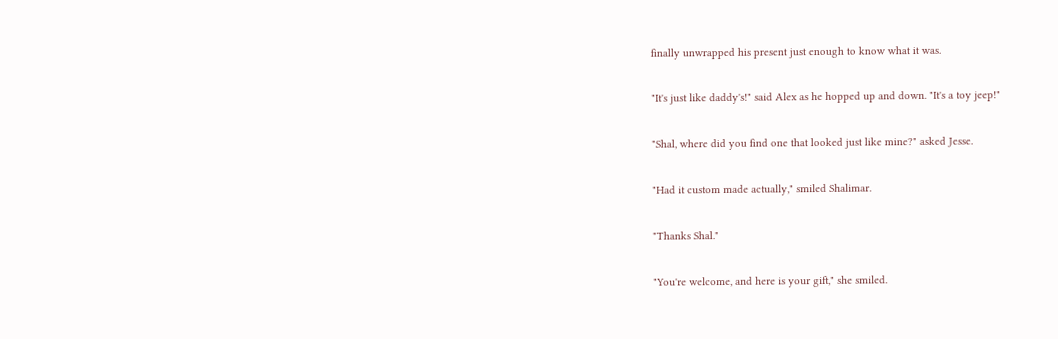finally unwrapped his present just enough to know what it was.

"It's just like daddy's!" said Alex as he hopped up and down. "It's a toy jeep!"

"Shal, where did you find one that looked just like mine?" asked Jesse.

"Had it custom made actually," smiled Shalimar.

"Thanks Shal."

"You're welcome, and here is your gift," she smiled.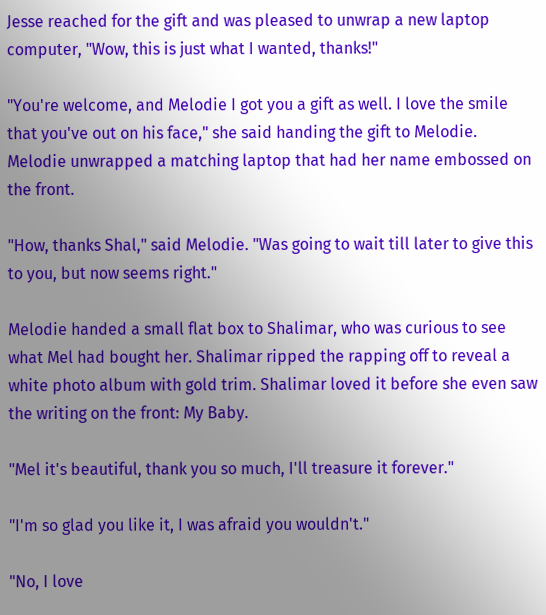Jesse reached for the gift and was pleased to unwrap a new laptop computer, "Wow, this is just what I wanted, thanks!"

"You're welcome, and Melodie I got you a gift as well. I love the smile that you've out on his face," she said handing the gift to Melodie. Melodie unwrapped a matching laptop that had her name embossed on the front.

"How, thanks Shal," said Melodie. "Was going to wait till later to give this to you, but now seems right."

Melodie handed a small flat box to Shalimar, who was curious to see what Mel had bought her. Shalimar ripped the rapping off to reveal a white photo album with gold trim. Shalimar loved it before she even saw the writing on the front: My Baby.

"Mel it's beautiful, thank you so much, I'll treasure it forever."

"I'm so glad you like it, I was afraid you wouldn't."

"No, I love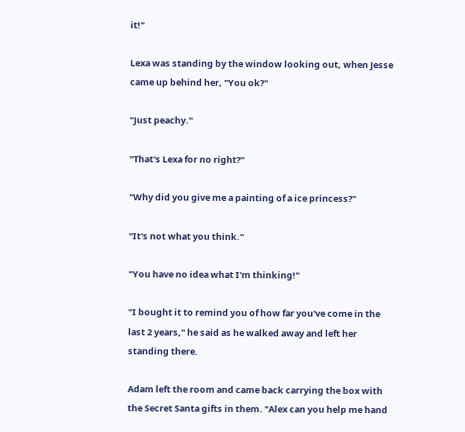it!"

Lexa was standing by the window looking out, when Jesse came up behind her, "You ok?"

"Just peachy."

"That's Lexa for no right?"

"Why did you give me a painting of a ice princess?"

"It's not what you think."

"You have no idea what I'm thinking!"

"I bought it to remind you of how far you've come in the last 2 years," he said as he walked away and left her standing there.

Adam left the room and came back carrying the box with the Secret Santa gifts in them. "Alex can you help me hand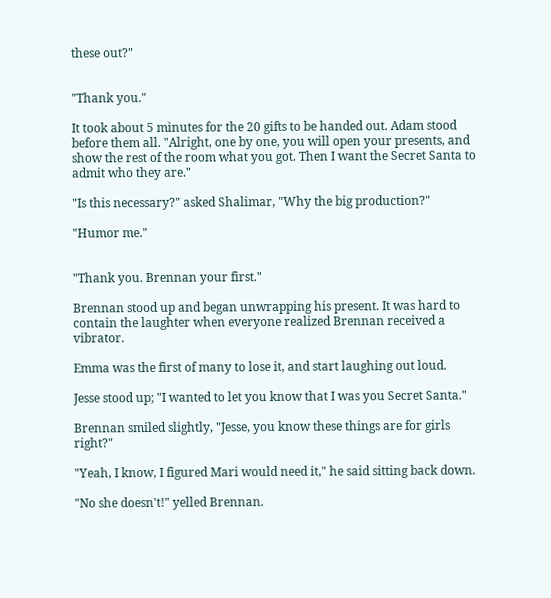these out?"


"Thank you."

It took about 5 minutes for the 20 gifts to be handed out. Adam stood before them all. "Alright, one by one, you will open your presents, and show the rest of the room what you got. Then I want the Secret Santa to admit who they are."

"Is this necessary?" asked Shalimar, "Why the big production?"

"Humor me."


"Thank you. Brennan your first."

Brennan stood up and began unwrapping his present. It was hard to contain the laughter when everyone realized Brennan received a vibrator.

Emma was the first of many to lose it, and start laughing out loud.

Jesse stood up; "I wanted to let you know that I was you Secret Santa."

Brennan smiled slightly, "Jesse, you know these things are for girls right?"

"Yeah, I know, I figured Mari would need it," he said sitting back down.

"No she doesn't!" yelled Brennan.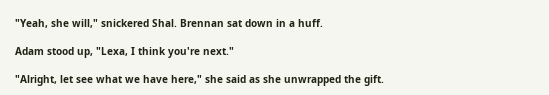"Yeah, she will," snickered Shal. Brennan sat down in a huff.

Adam stood up, "Lexa, I think you're next."

"Alright, let see what we have here," she said as she unwrapped the gift.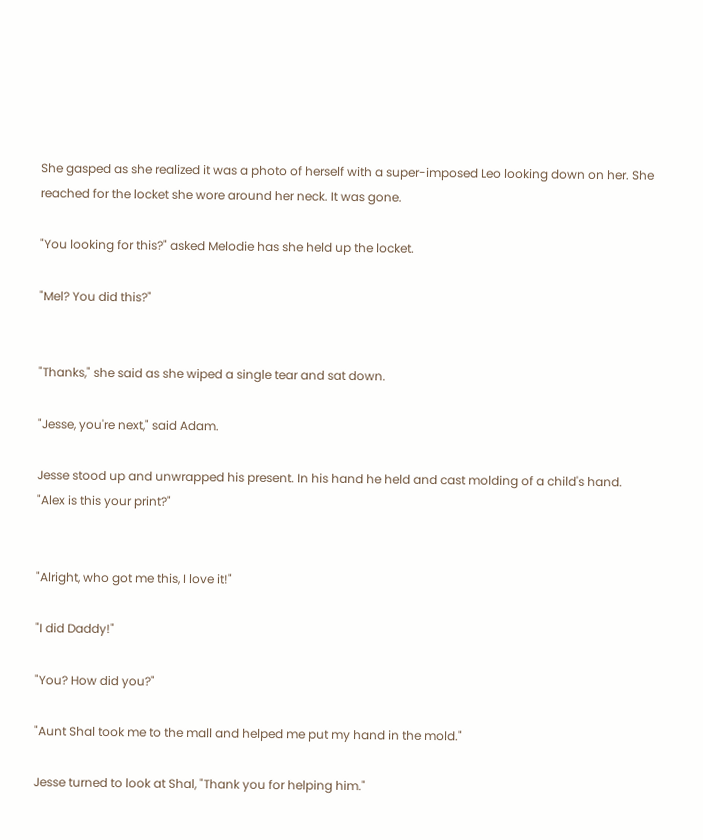She gasped as she realized it was a photo of herself with a super-imposed Leo looking down on her. She reached for the locket she wore around her neck. It was gone.

"You looking for this?" asked Melodie has she held up the locket.

"Mel? You did this?"


"Thanks," she said as she wiped a single tear and sat down.

"Jesse, you're next," said Adam.

Jesse stood up and unwrapped his present. In his hand he held and cast molding of a child's hand. "Alex is this your print?"


"Alright, who got me this, I love it!"

"I did Daddy!"

"You? How did you?"

"Aunt Shal took me to the mall and helped me put my hand in the mold."

Jesse turned to look at Shal, "Thank you for helping him."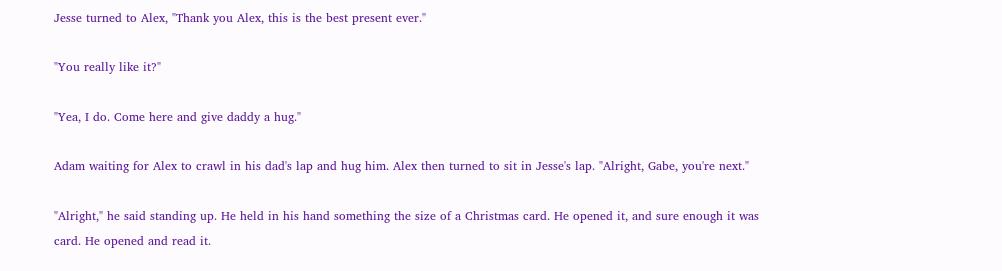Jesse turned to Alex, "Thank you Alex, this is the best present ever."

"You really like it?"

"Yea, I do. Come here and give daddy a hug."

Adam waiting for Alex to crawl in his dad's lap and hug him. Alex then turned to sit in Jesse's lap. "Alright, Gabe, you're next."

"Alright," he said standing up. He held in his hand something the size of a Christmas card. He opened it, and sure enough it was card. He opened and read it.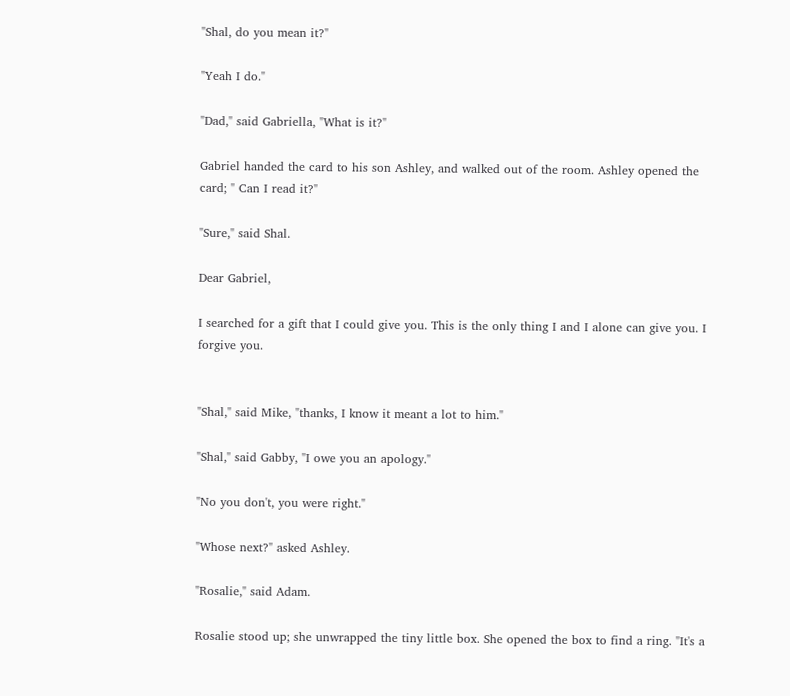"Shal, do you mean it?"

"Yeah I do."

"Dad," said Gabriella, "What is it?"

Gabriel handed the card to his son Ashley, and walked out of the room. Ashley opened the card; " Can I read it?"

"Sure," said Shal.

Dear Gabriel,

I searched for a gift that I could give you. This is the only thing I and I alone can give you. I forgive you.


"Shal," said Mike, "thanks, I know it meant a lot to him."

"Shal," said Gabby, "I owe you an apology."

"No you don't, you were right."

"Whose next?" asked Ashley.

"Rosalie," said Adam.

Rosalie stood up; she unwrapped the tiny little box. She opened the box to find a ring. "It's a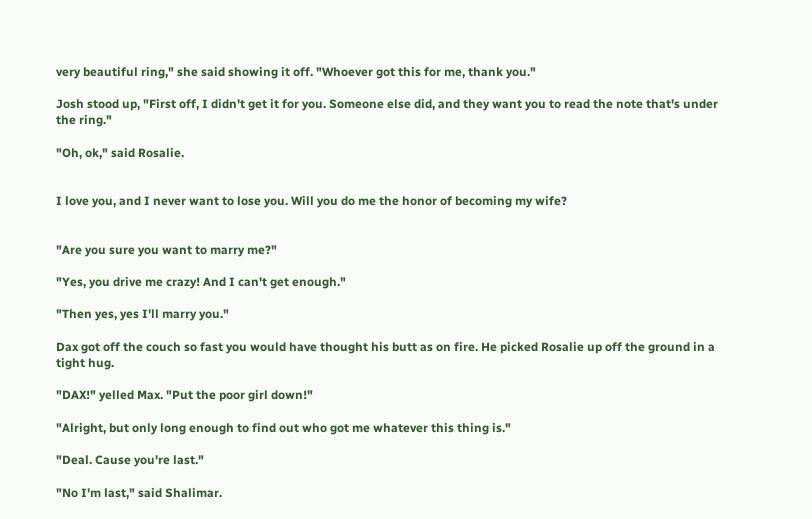very beautiful ring," she said showing it off. "Whoever got this for me, thank you."

Josh stood up, "First off, I didn't get it for you. Someone else did, and they want you to read the note that's under the ring."

"Oh, ok," said Rosalie.


I love you, and I never want to lose you. Will you do me the honor of becoming my wife?


"Are you sure you want to marry me?"

"Yes, you drive me crazy! And I can't get enough."

"Then yes, yes I'll marry you."

Dax got off the couch so fast you would have thought his butt as on fire. He picked Rosalie up off the ground in a tight hug.

"DAX!" yelled Max. "Put the poor girl down!"

"Alright, but only long enough to find out who got me whatever this thing is."

"Deal. Cause you're last."

"No I'm last," said Shalimar.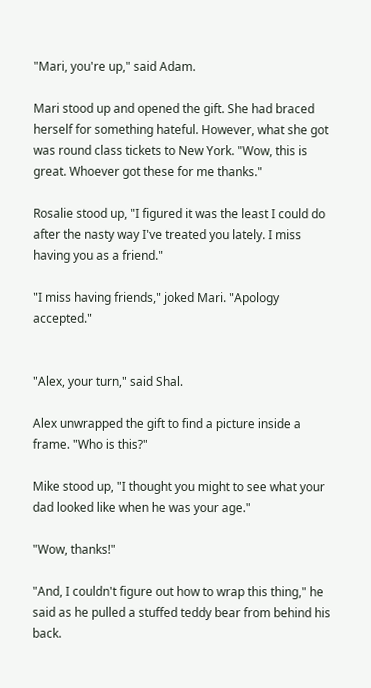"Mari, you're up," said Adam.

Mari stood up and opened the gift. She had braced herself for something hateful. However, what she got was round class tickets to New York. "Wow, this is great. Whoever got these for me thanks."

Rosalie stood up, "I figured it was the least I could do after the nasty way I've treated you lately. I miss having you as a friend."

"I miss having friends," joked Mari. "Apology accepted."


"Alex, your turn," said Shal.

Alex unwrapped the gift to find a picture inside a frame. "Who is this?"

Mike stood up, "I thought you might to see what your dad looked like when he was your age."

"Wow, thanks!"

"And, I couldn't figure out how to wrap this thing," he said as he pulled a stuffed teddy bear from behind his back.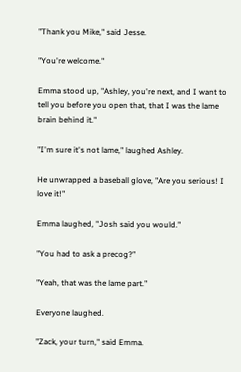"Thank you Mike," said Jesse.

"You're welcome."

Emma stood up, "Ashley, you're next, and I want to tell you before you open that, that I was the lame brain behind it."

"I'm sure it's not lame," laughed Ashley.

He unwrapped a baseball glove, "Are you serious! I love it!"

Emma laughed, "Josh said you would."

"You had to ask a precog?"

"Yeah, that was the lame part."

Everyone laughed.

"Zack, your turn," said Emma.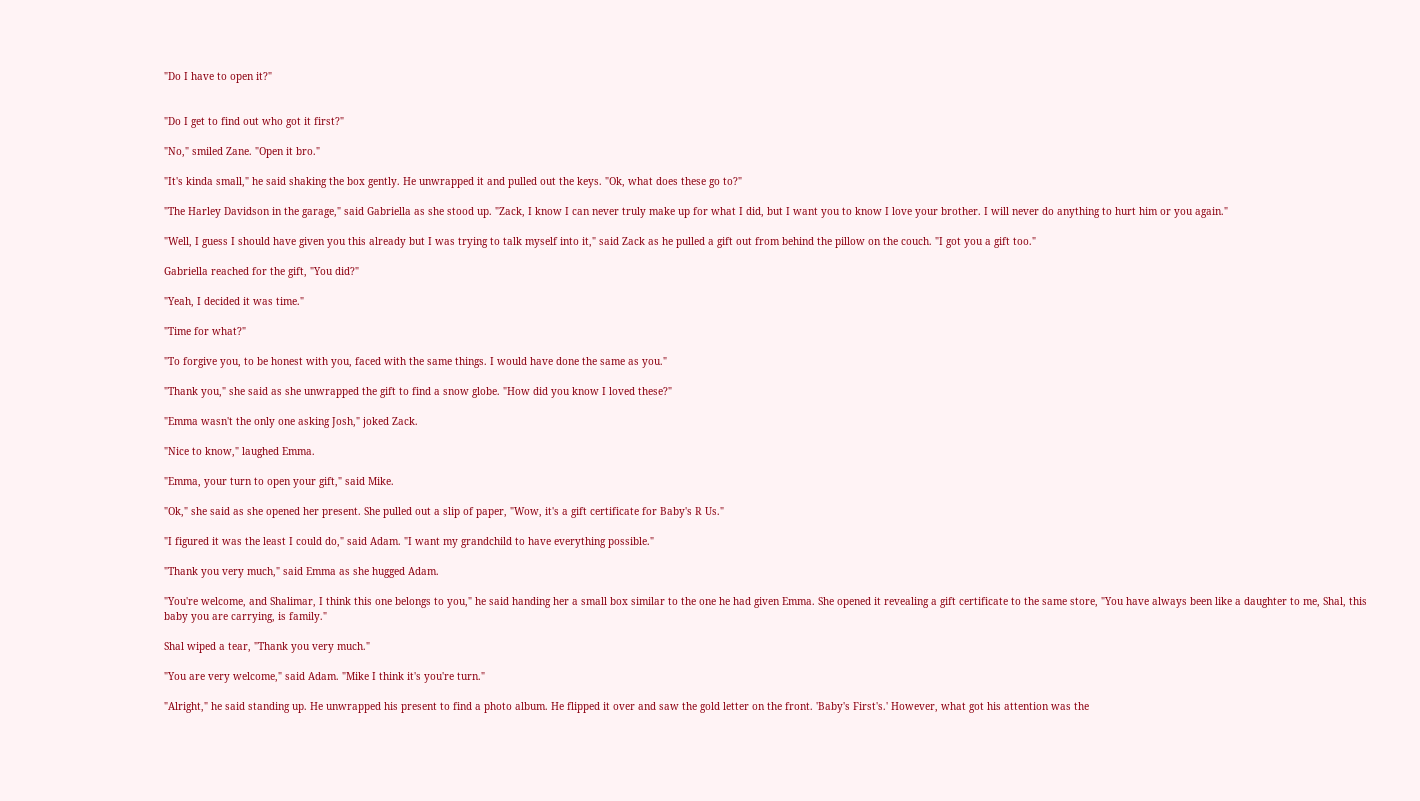"Do I have to open it?"


"Do I get to find out who got it first?"

"No," smiled Zane. "Open it bro."

"It's kinda small," he said shaking the box gently. He unwrapped it and pulled out the keys. "Ok, what does these go to?"

"The Harley Davidson in the garage," said Gabriella as she stood up. "Zack, I know I can never truly make up for what I did, but I want you to know I love your brother. I will never do anything to hurt him or you again."

"Well, I guess I should have given you this already but I was trying to talk myself into it," said Zack as he pulled a gift out from behind the pillow on the couch. "I got you a gift too."

Gabriella reached for the gift, "You did?"

"Yeah, I decided it was time."

"Time for what?"

"To forgive you, to be honest with you, faced with the same things. I would have done the same as you."

"Thank you," she said as she unwrapped the gift to find a snow globe. "How did you know I loved these?"

"Emma wasn't the only one asking Josh," joked Zack.

"Nice to know," laughed Emma.

"Emma, your turn to open your gift," said Mike.

"Ok," she said as she opened her present. She pulled out a slip of paper, "Wow, it's a gift certificate for Baby's R Us."

"I figured it was the least I could do," said Adam. "I want my grandchild to have everything possible."

"Thank you very much," said Emma as she hugged Adam.

"You're welcome, and Shalimar, I think this one belongs to you," he said handing her a small box similar to the one he had given Emma. She opened it revealing a gift certificate to the same store, "You have always been like a daughter to me, Shal, this baby you are carrying, is family."

Shal wiped a tear, "Thank you very much."

"You are very welcome," said Adam. "Mike I think it's you're turn."

"Alright," he said standing up. He unwrapped his present to find a photo album. He flipped it over and saw the gold letter on the front. 'Baby's First's.' However, what got his attention was the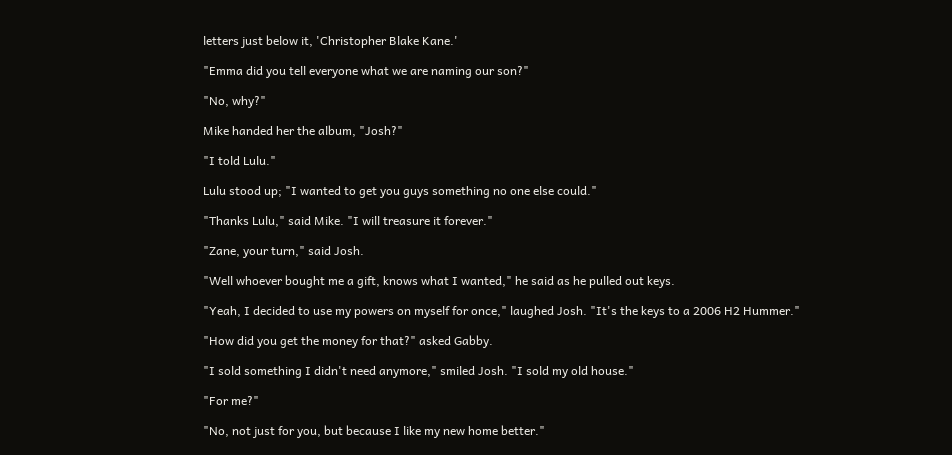letters just below it, 'Christopher Blake Kane.'

"Emma did you tell everyone what we are naming our son?"

"No, why?"

Mike handed her the album, "Josh?"

"I told Lulu."

Lulu stood up; "I wanted to get you guys something no one else could."

"Thanks Lulu," said Mike. "I will treasure it forever."

"Zane, your turn," said Josh.

"Well whoever bought me a gift, knows what I wanted," he said as he pulled out keys.

"Yeah, I decided to use my powers on myself for once," laughed Josh. "It's the keys to a 2006 H2 Hummer."

"How did you get the money for that?" asked Gabby.

"I sold something I didn't need anymore," smiled Josh. "I sold my old house."

"For me?"

"No, not just for you, but because I like my new home better."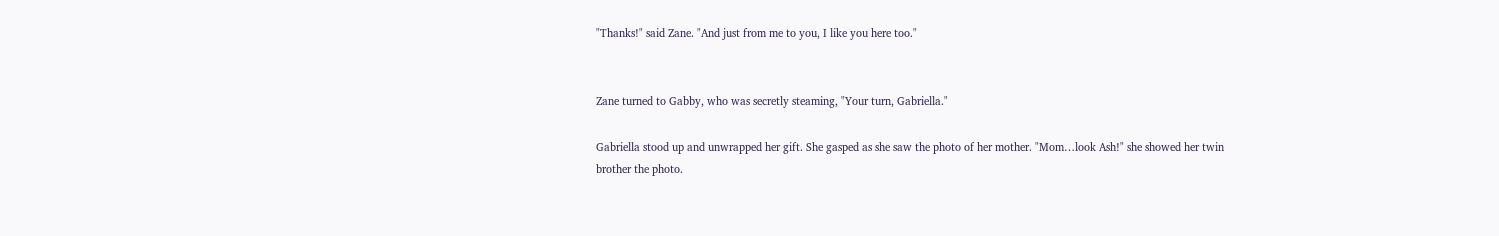"Thanks!" said Zane. "And just from me to you, I like you here too."


Zane turned to Gabby, who was secretly steaming, "Your turn, Gabriella."

Gabriella stood up and unwrapped her gift. She gasped as she saw the photo of her mother. "Mom…look Ash!" she showed her twin brother the photo.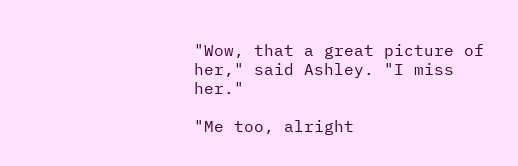"Wow, that a great picture of her," said Ashley. "I miss her."

"Me too, alright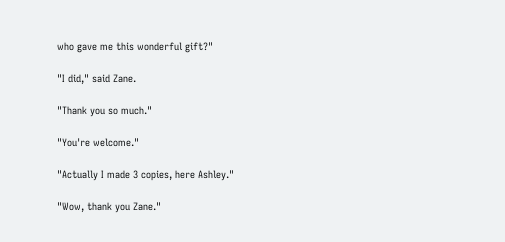who gave me this wonderful gift?"

"I did," said Zane.

"Thank you so much."

"You're welcome."

"Actually I made 3 copies, here Ashley."

"Wow, thank you Zane."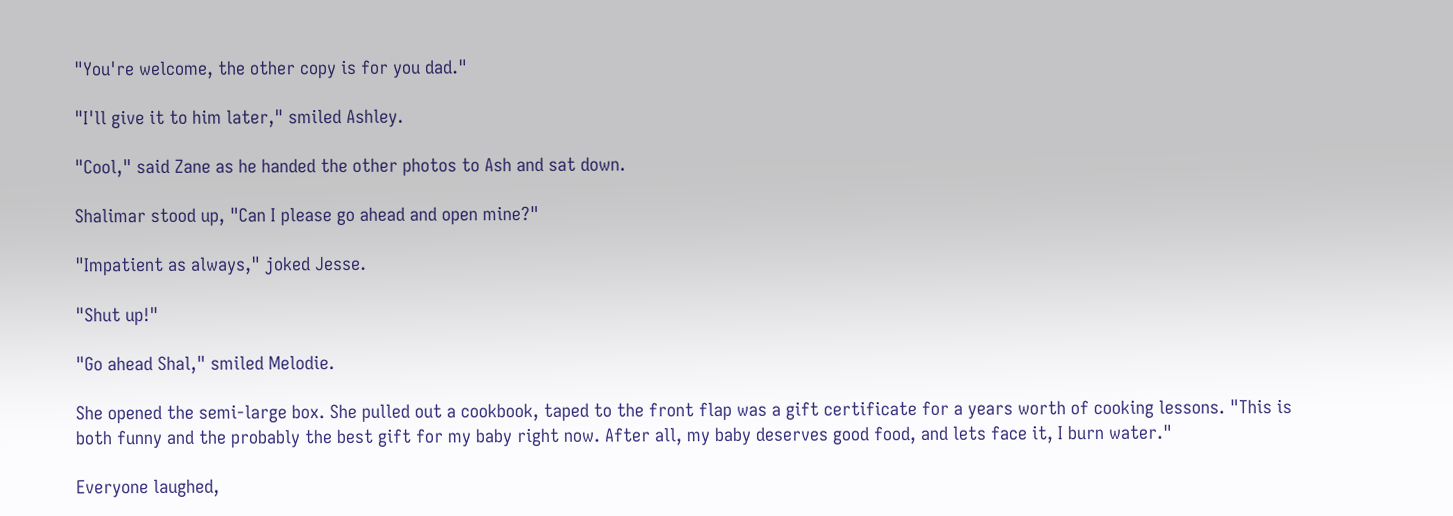"You're welcome, the other copy is for you dad."

"I'll give it to him later," smiled Ashley.

"Cool," said Zane as he handed the other photos to Ash and sat down.

Shalimar stood up, "Can I please go ahead and open mine?"

"Impatient as always," joked Jesse.

"Shut up!"

"Go ahead Shal," smiled Melodie.

She opened the semi-large box. She pulled out a cookbook, taped to the front flap was a gift certificate for a years worth of cooking lessons. "This is both funny and the probably the best gift for my baby right now. After all, my baby deserves good food, and lets face it, I burn water."

Everyone laughed,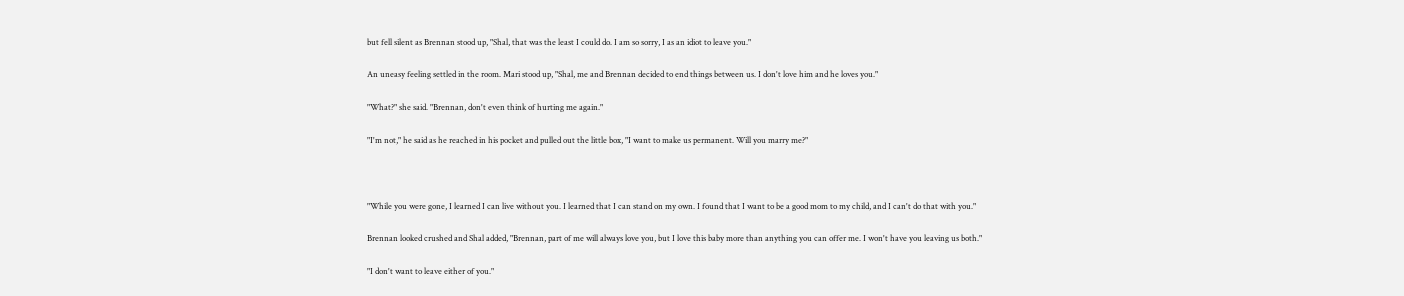but fell silent as Brennan stood up, "Shal, that was the least I could do. I am so sorry, I as an idiot to leave you."

An uneasy feeling settled in the room. Mari stood up, "Shal, me and Brennan decided to end things between us. I don't love him and he loves you."

"What?" she said. "Brennan, don't even think of hurting me again."

"I'm not," he said as he reached in his pocket and pulled out the little box, "I want to make us permanent. Will you marry me?"



"While you were gone, I learned I can live without you. I learned that I can stand on my own. I found that I want to be a good mom to my child, and I can't do that with you."

Brennan looked crushed and Shal added, "Brennan, part of me will always love you, but I love this baby more than anything you can offer me. I won't have you leaving us both."

"I don't want to leave either of you."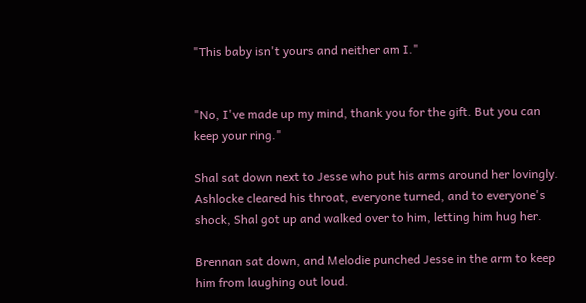"This baby isn't yours and neither am I."


"No, I've made up my mind, thank you for the gift. But you can keep your ring."

Shal sat down next to Jesse who put his arms around her lovingly. Ashlocke cleared his throat, everyone turned, and to everyone's shock, Shal got up and walked over to him, letting him hug her.

Brennan sat down, and Melodie punched Jesse in the arm to keep him from laughing out loud.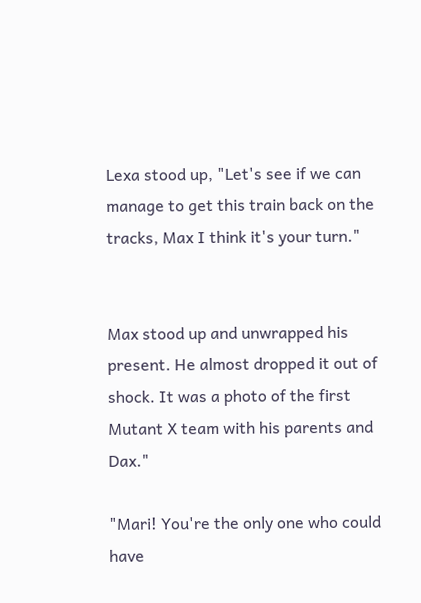Lexa stood up, "Let's see if we can manage to get this train back on the tracks, Max I think it's your turn."


Max stood up and unwrapped his present. He almost dropped it out of shock. It was a photo of the first Mutant X team with his parents and Dax."

"Mari! You're the only one who could have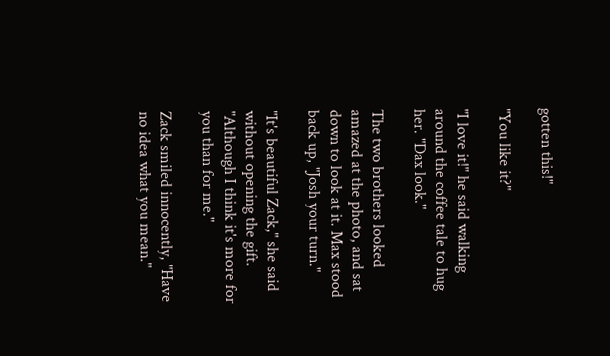gotten this!"

"You like it?"

"I love it!" he said walking around the coffee tale to hug her. "Dax look."

The two brothers looked amazed at the photo, and sat down to look at it. Max stood back up, "Josh your turn."

"It's beautiful Zack," she said without opening the gift. "Although I think it's more for you than for me."

Zack smiled innocently, "Have no idea what you mean."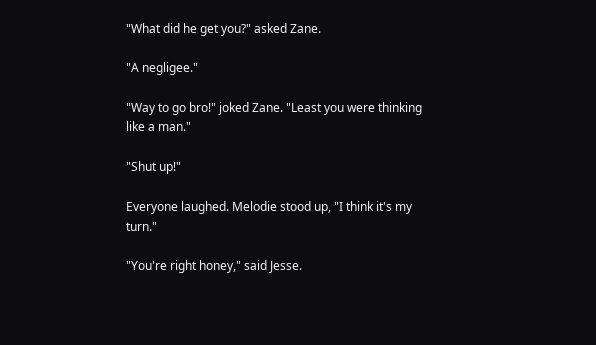"What did he get you?" asked Zane.

"A negligee."

"Way to go bro!" joked Zane. "Least you were thinking like a man."

"Shut up!"

Everyone laughed. Melodie stood up, "I think it's my turn."

"You're right honey," said Jesse.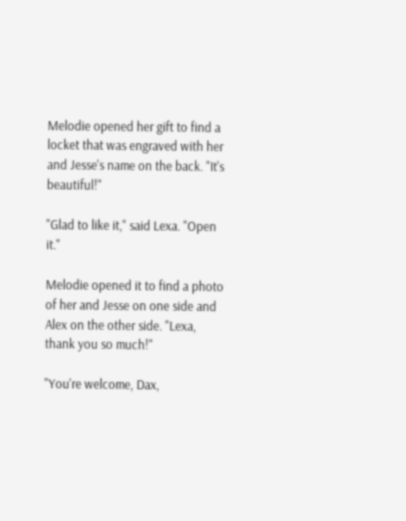Melodie opened her gift to find a locket that was engraved with her and Jesse's name on the back. "It's beautiful!"

"Glad to like it," said Lexa. "Open it."

Melodie opened it to find a photo of her and Jesse on one side and Alex on the other side. "Lexa, thank you so much!"

"You're welcome, Dax,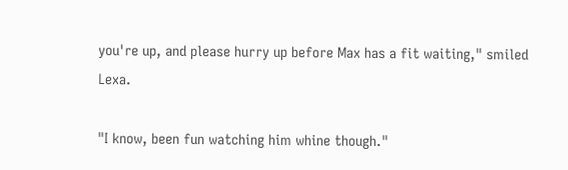you're up, and please hurry up before Max has a fit waiting," smiled Lexa.

"I know, been fun watching him whine though."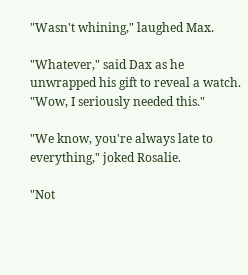"Wasn't whining," laughed Max.

"Whatever," said Dax as he unwrapped his gift to reveal a watch. "Wow, I seriously needed this."

"We know, you're always late to everything," joked Rosalie.

"Not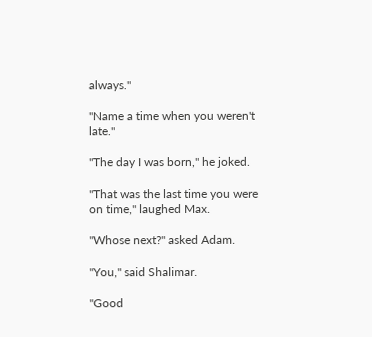always."

"Name a time when you weren't late."

"The day I was born," he joked.

"That was the last time you were on time," laughed Max.

"Whose next?" asked Adam.

"You," said Shalimar.

"Good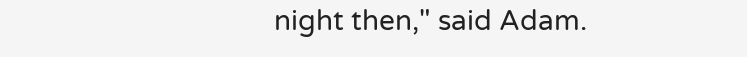night then," said Adam.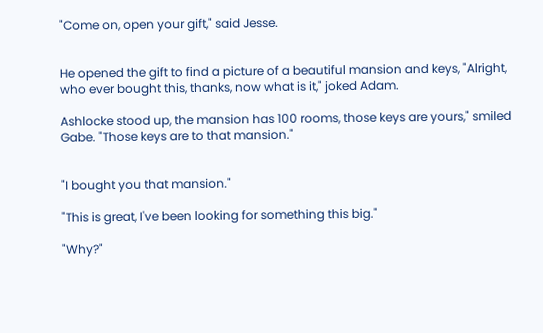"Come on, open your gift," said Jesse.


He opened the gift to find a picture of a beautiful mansion and keys, "Alright, who ever bought this, thanks, now what is it," joked Adam.

Ashlocke stood up, the mansion has 100 rooms, those keys are yours," smiled Gabe. "Those keys are to that mansion."


"I bought you that mansion."

"This is great, I've been looking for something this big."

"Why?"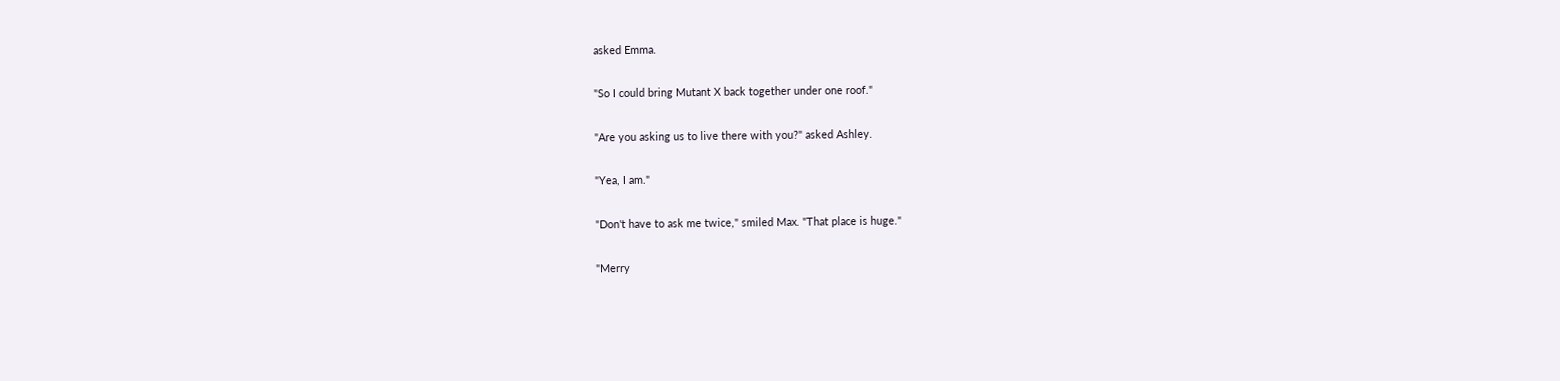asked Emma.

"So I could bring Mutant X back together under one roof."

"Are you asking us to live there with you?" asked Ashley.

"Yea, I am."

"Don't have to ask me twice," smiled Max. "That place is huge."

"Merry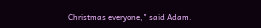Christmas everyone," said Adam.